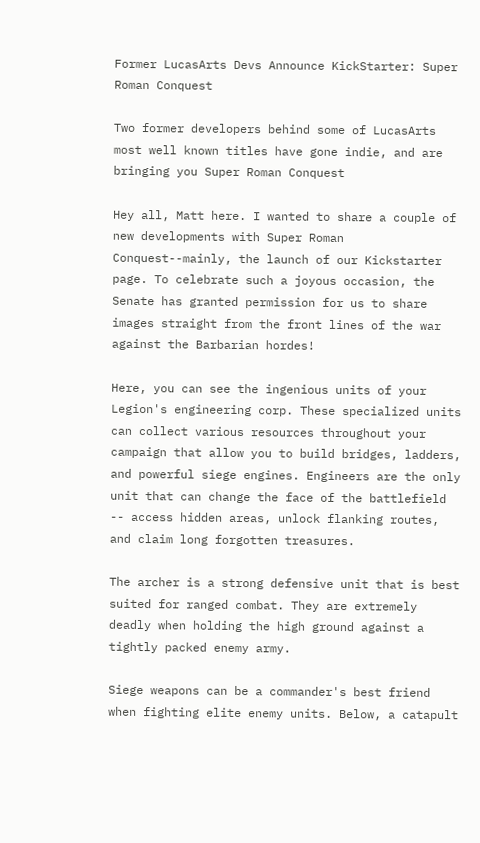Former LucasArts Devs Announce KickStarter: Super Roman Conquest

Two former developers behind some of LucasArts most well known titles have gone indie, and are bringing you Super Roman Conquest

Hey all, Matt here. I wanted to share a couple of new developments with Super Roman Conquest--mainly, the launch of our Kickstarter page. To celebrate such a joyous occasion, the Senate has granted permission for us to share images straight from the front lines of the war against the Barbarian hordes!

Here, you can see the ingenious units of your Legion's engineering corp. These specialized units can collect various resources throughout your campaign that allow you to build bridges, ladders, and powerful siege engines. Engineers are the only unit that can change the face of the battlefield -- access hidden areas, unlock flanking routes, and claim long forgotten treasures.

The archer is a strong defensive unit that is best suited for ranged combat. They are extremely deadly when holding the high ground against a tightly packed enemy army.

Siege weapons can be a commander's best friend when fighting elite enemy units. Below, a catapult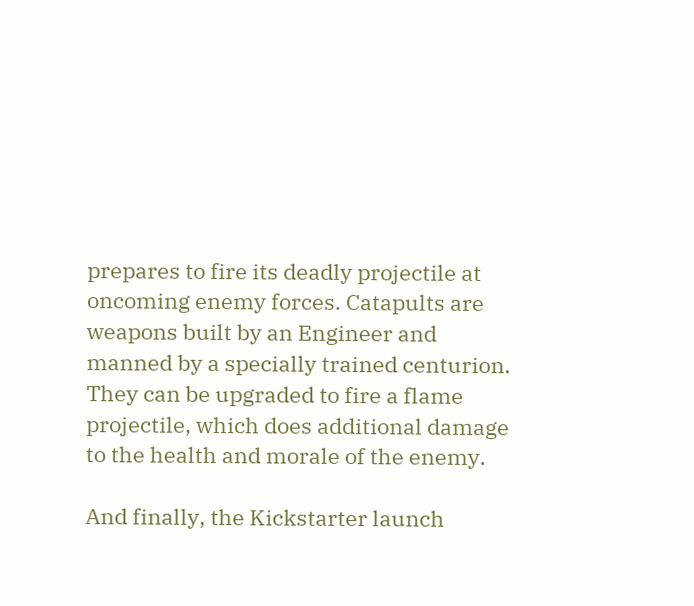prepares to fire its deadly projectile at oncoming enemy forces. Catapults are weapons built by an Engineer and manned by a specially trained centurion. They can be upgraded to fire a flame projectile, which does additional damage to the health and morale of the enemy.

And finally, the Kickstarter launch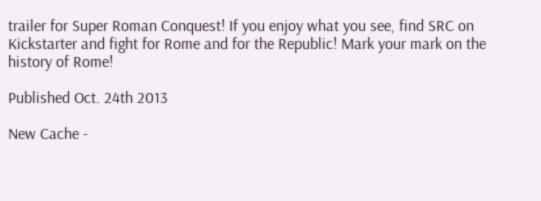trailer for Super Roman Conquest! If you enjoy what you see, find SRC on Kickstarter and fight for Rome and for the Republic! Mark your mark on the history of Rome!

Published Oct. 24th 2013

New Cache -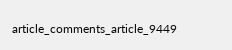article_comments_article_9449